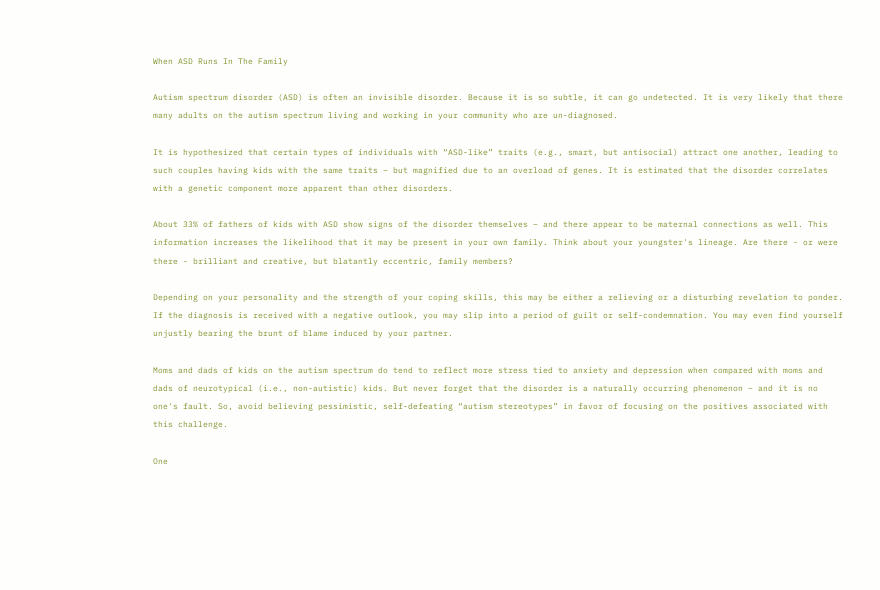When ASD Runs In The Family

Autism spectrum disorder (ASD) is often an invisible disorder. Because it is so subtle, it can go undetected. It is very likely that there many adults on the autism spectrum living and working in your community who are un-diagnosed.

It is hypothesized that certain types of individuals with “ASD-like” traits (e.g., smart, but antisocial) attract one another, leading to such couples having kids with the same traits – but magnified due to an overload of genes. It is estimated that the disorder correlates with a genetic component more apparent than other disorders.

About 33% of fathers of kids with ASD show signs of the disorder themselves – and there appear to be maternal connections as well. This information increases the likelihood that it may be present in your own family. Think about your youngster's lineage. Are there - or were there - brilliant and creative, but blatantly eccentric, family members?

Depending on your personality and the strength of your coping skills, this may be either a relieving or a disturbing revelation to ponder. If the diagnosis is received with a negative outlook, you may slip into a period of guilt or self-condemnation. You may even find yourself unjustly bearing the brunt of blame induced by your partner.

Moms and dads of kids on the autism spectrum do tend to reflect more stress tied to anxiety and depression when compared with moms and dads of neurotypical (i.e., non-autistic) kids. But never forget that the disorder is a naturally occurring phenomenon – and it is no one's fault. So, avoid believing pessimistic, self-defeating “autism stereotypes” in favor of focusing on the positives associated with this challenge.

One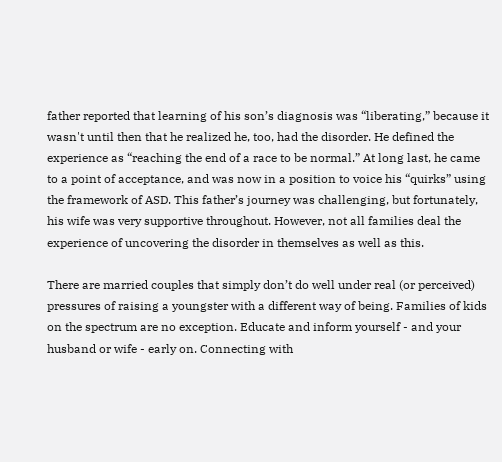father reported that learning of his son’s diagnosis was “liberating,” because it wasn't until then that he realized he, too, had the disorder. He defined the experience as “reaching the end of a race to be normal.” At long last, he came to a point of acceptance, and was now in a position to voice his “quirks” using the framework of ASD. This father’s journey was challenging, but fortunately, his wife was very supportive throughout. However, not all families deal the experience of uncovering the disorder in themselves as well as this.

There are married couples that simply don’t do well under real (or perceived) pressures of raising a youngster with a different way of being. Families of kids on the spectrum are no exception. Educate and inform yourself - and your husband or wife - early on. Connecting with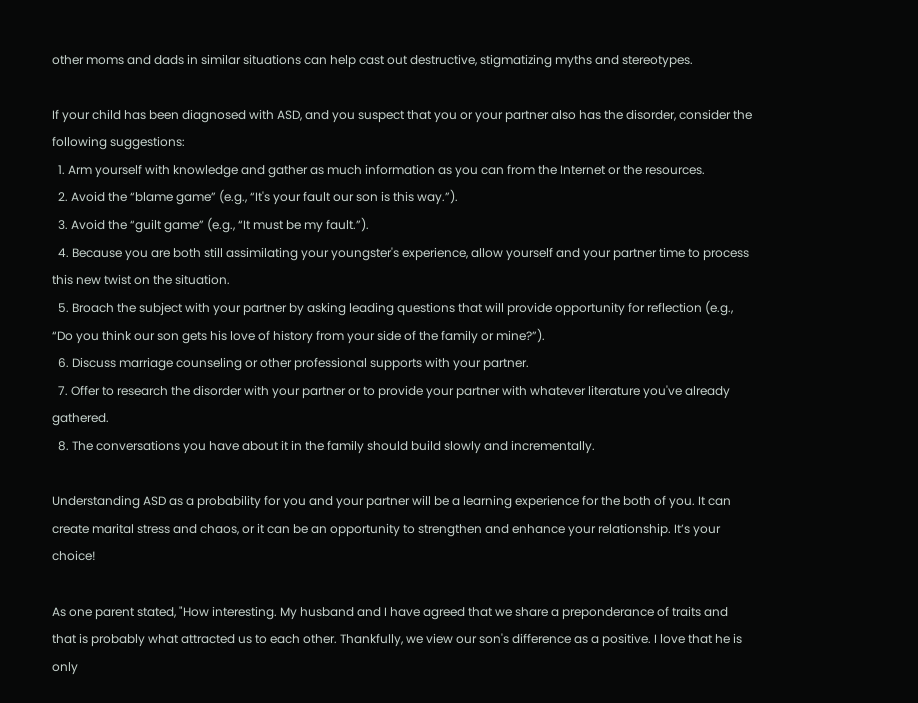other moms and dads in similar situations can help cast out destructive, stigmatizing myths and stereotypes.

If your child has been diagnosed with ASD, and you suspect that you or your partner also has the disorder, consider the following suggestions:
  1. Arm yourself with knowledge and gather as much information as you can from the Internet or the resources.
  2. Avoid the “blame game” (e.g., “It's your fault our son is this way.”).
  3. Avoid the “guilt game” (e.g., “It must be my fault.”).
  4. Because you are both still assimilating your youngster's experience, allow yourself and your partner time to process this new twist on the situation.
  5. Broach the subject with your partner by asking leading questions that will provide opportunity for reflection (e.g., “Do you think our son gets his love of history from your side of the family or mine?”).
  6. Discuss marriage counseling or other professional supports with your partner.
  7. Offer to research the disorder with your partner or to provide your partner with whatever literature you've already gathered.
  8. The conversations you have about it in the family should build slowly and incrementally.

Understanding ASD as a probability for you and your partner will be a learning experience for the both of you. It can create marital stress and chaos, or it can be an opportunity to strengthen and enhance your relationship. It’s your choice!

As one parent stated, "How interesting. My husband and I have agreed that we share a preponderance of traits and that is probably what attracted us to each other. Thankfully, we view our son's difference as a positive. I love that he is only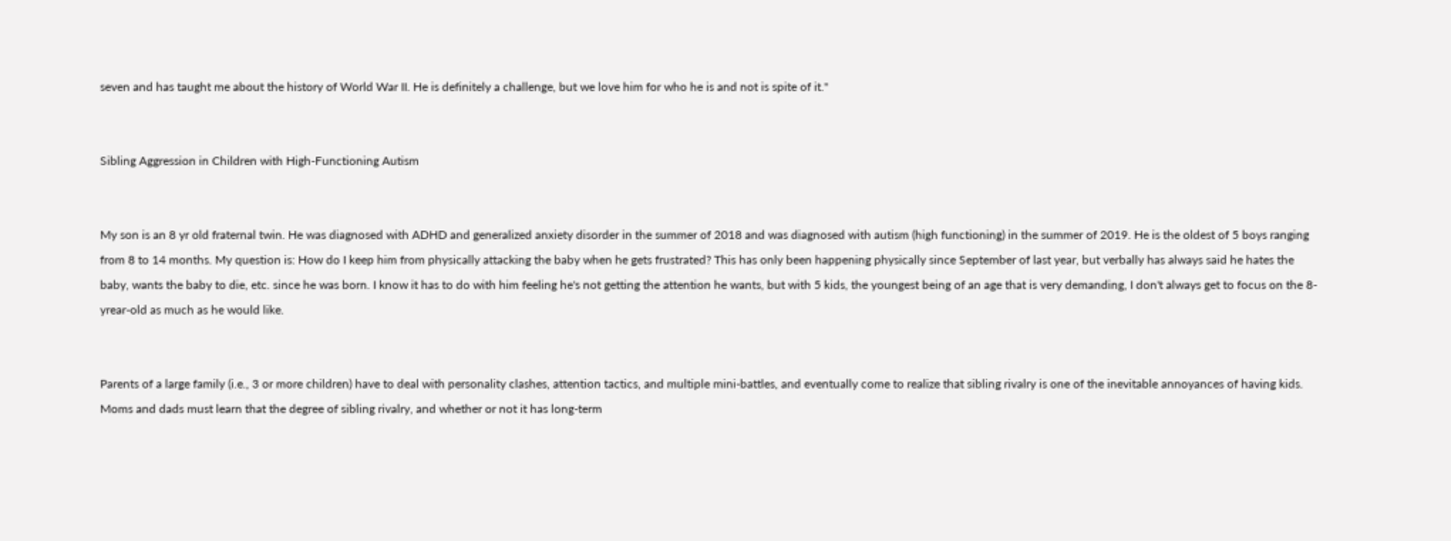seven and has taught me about the history of World War II. He is definitely a challenge, but we love him for who he is and not is spite of it."


Sibling Aggression in Children with High-Functioning Autism


My son is an 8 yr old fraternal twin. He was diagnosed with ADHD and generalized anxiety disorder in the summer of 2018 and was diagnosed with autism (high functioning) in the summer of 2019. He is the oldest of 5 boys ranging from 8 to 14 months. My question is: How do I keep him from physically attacking the baby when he gets frustrated? This has only been happening physically since September of last year, but verbally has always said he hates the baby, wants the baby to die, etc. since he was born. I know it has to do with him feeling he's not getting the attention he wants, but with 5 kids, the youngest being of an age that is very demanding, I don't always get to focus on the 8-yrear-old as much as he would like.


Parents of a large family (i.e., 3 or more children) have to deal with personality clashes, attention tactics, and multiple mini-battles, and eventually come to realize that sibling rivalry is one of the inevitable annoyances of having kids. Moms and dads must learn that the degree of sibling rivalry, and whether or not it has long-term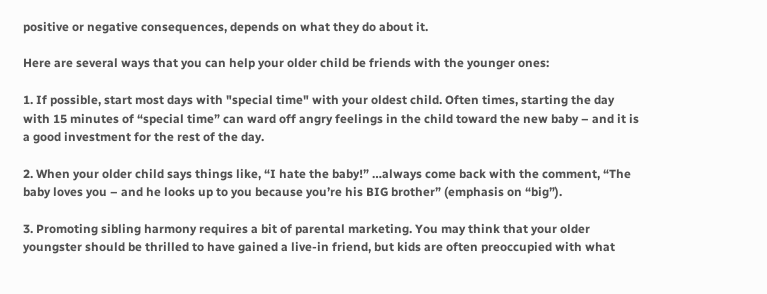positive or negative consequences, depends on what they do about it.

Here are several ways that you can help your older child be friends with the younger ones:

1. If possible, start most days with "special time" with your oldest child. Often times, starting the day with 15 minutes of “special time” can ward off angry feelings in the child toward the new baby – and it is a good investment for the rest of the day.

2. When your older child says things like, “I hate the baby!” …always come back with the comment, “The baby loves you – and he looks up to you because you’re his BIG brother” (emphasis on “big”).

3. Promoting sibling harmony requires a bit of parental marketing. You may think that your older youngster should be thrilled to have gained a live-in friend, but kids are often preoccupied with what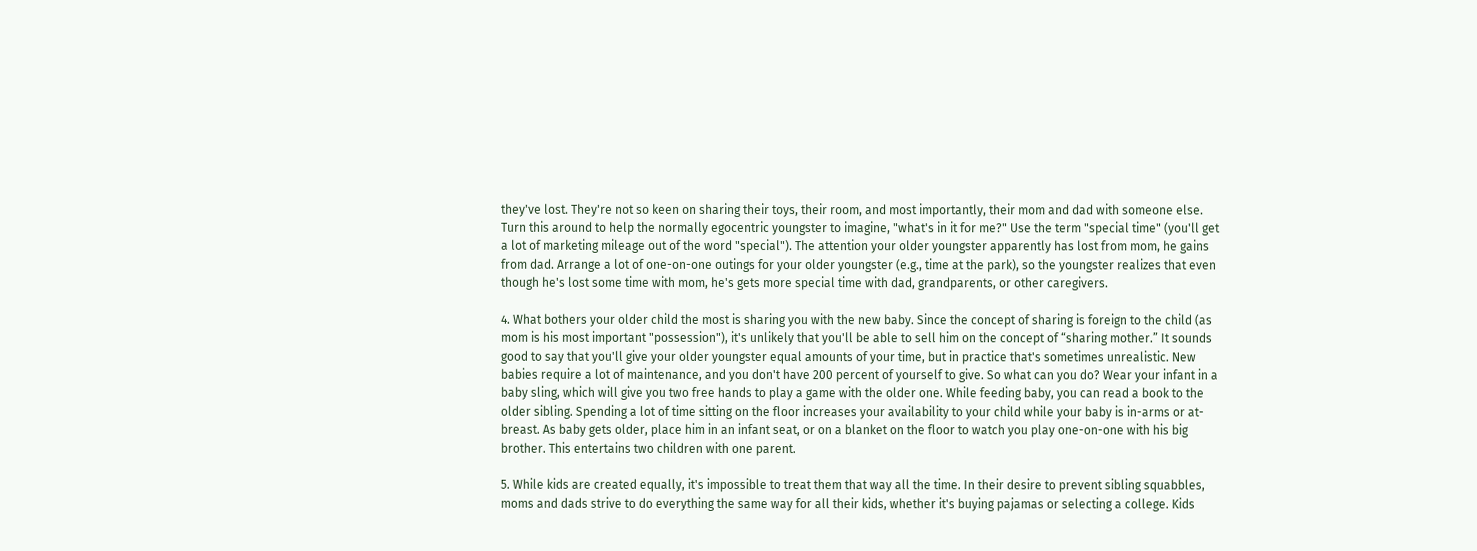they've lost. They're not so keen on sharing their toys, their room, and most importantly, their mom and dad with someone else. Turn this around to help the normally egocentric youngster to imagine, "what's in it for me?" Use the term "special time" (you'll get a lot of marketing mileage out of the word "special"). The attention your older youngster apparently has lost from mom, he gains from dad. Arrange a lot of one-on-one outings for your older youngster (e.g., time at the park), so the youngster realizes that even though he's lost some time with mom, he's gets more special time with dad, grandparents, or other caregivers.

4. What bothers your older child the most is sharing you with the new baby. Since the concept of sharing is foreign to the child (as mom is his most important "possession"), it's unlikely that you'll be able to sell him on the concept of “sharing mother.” It sounds good to say that you'll give your older youngster equal amounts of your time, but in practice that's sometimes unrealistic. New babies require a lot of maintenance, and you don't have 200 percent of yourself to give. So what can you do? Wear your infant in a baby sling, which will give you two free hands to play a game with the older one. While feeding baby, you can read a book to the older sibling. Spending a lot of time sitting on the floor increases your availability to your child while your baby is in-arms or at-breast. As baby gets older, place him in an infant seat, or on a blanket on the floor to watch you play one-on-one with his big brother. This entertains two children with one parent.

5. While kids are created equally, it's impossible to treat them that way all the time. In their desire to prevent sibling squabbles, moms and dads strive to do everything the same way for all their kids, whether it's buying pajamas or selecting a college. Kids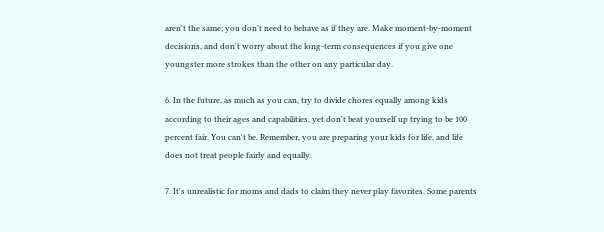aren't the same; you don't need to behave as if they are. Make moment-by-moment decisions, and don't worry about the long-term consequences if you give one youngster more strokes than the other on any particular day.

6. In the future, as much as you can, try to divide chores equally among kids according to their ages and capabilities, yet don't beat yourself up trying to be 100 percent fair. You can't be. Remember, you are preparing your kids for life, and life does not treat people fairly and equally.

7. It's unrealistic for moms and dads to claim they never play favorites. Some parents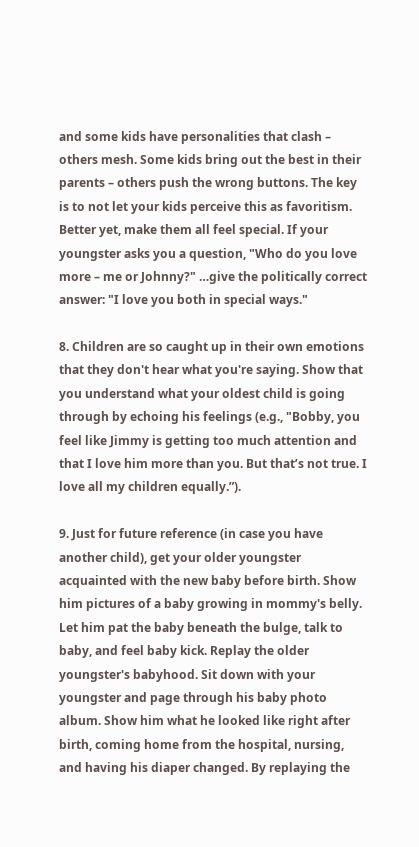and some kids have personalities that clash – others mesh. Some kids bring out the best in their parents – others push the wrong buttons. The key is to not let your kids perceive this as favoritism. Better yet, make them all feel special. If your youngster asks you a question, "Who do you love more – me or Johnny?" …give the politically correct answer: "I love you both in special ways."

8. Children are so caught up in their own emotions that they don't hear what you're saying. Show that you understand what your oldest child is going through by echoing his feelings (e.g., "Bobby, you feel like Jimmy is getting too much attention and that I love him more than you. But that’s not true. I love all my children equally.”).

9. Just for future reference (in case you have another child), get your older youngster acquainted with the new baby before birth. Show him pictures of a baby growing in mommy's belly. Let him pat the baby beneath the bulge, talk to baby, and feel baby kick. Replay the older youngster's babyhood. Sit down with your youngster and page through his baby photo album. Show him what he looked like right after birth, coming home from the hospital, nursing, and having his diaper changed. By replaying the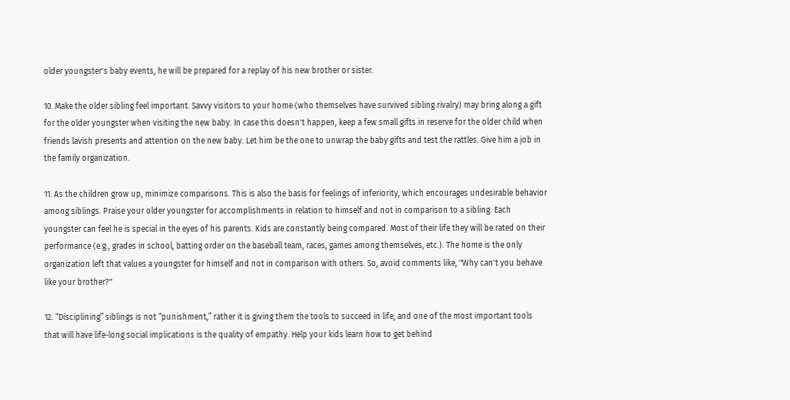older youngster's baby events, he will be prepared for a replay of his new brother or sister.

10. Make the older sibling feel important. Savvy visitors to your home (who themselves have survived sibling rivalry) may bring along a gift for the older youngster when visiting the new baby. In case this doesn't happen, keep a few small gifts in reserve for the older child when friends lavish presents and attention on the new baby. Let him be the one to unwrap the baby gifts and test the rattles. Give him a job in the family organization.

11. As the children grow up, minimize comparisons. This is also the basis for feelings of inferiority, which encourages undesirable behavior among siblings. Praise your older youngster for accomplishments in relation to himself and not in comparison to a sibling. Each youngster can feel he is special in the eyes of his parents. Kids are constantly being compared. Most of their life they will be rated on their performance (e.g., grades in school, batting order on the baseball team, races, games among themselves, etc.). The home is the only organization left that values a youngster for himself and not in comparison with others. So, avoid comments like, "Why can't you behave like your brother?"

12. “Disciplining” siblings is not “punishment,” rather it is giving them the tools to succeed in life, and one of the most important tools that will have life-long social implications is the quality of empathy. Help your kids learn how to get behind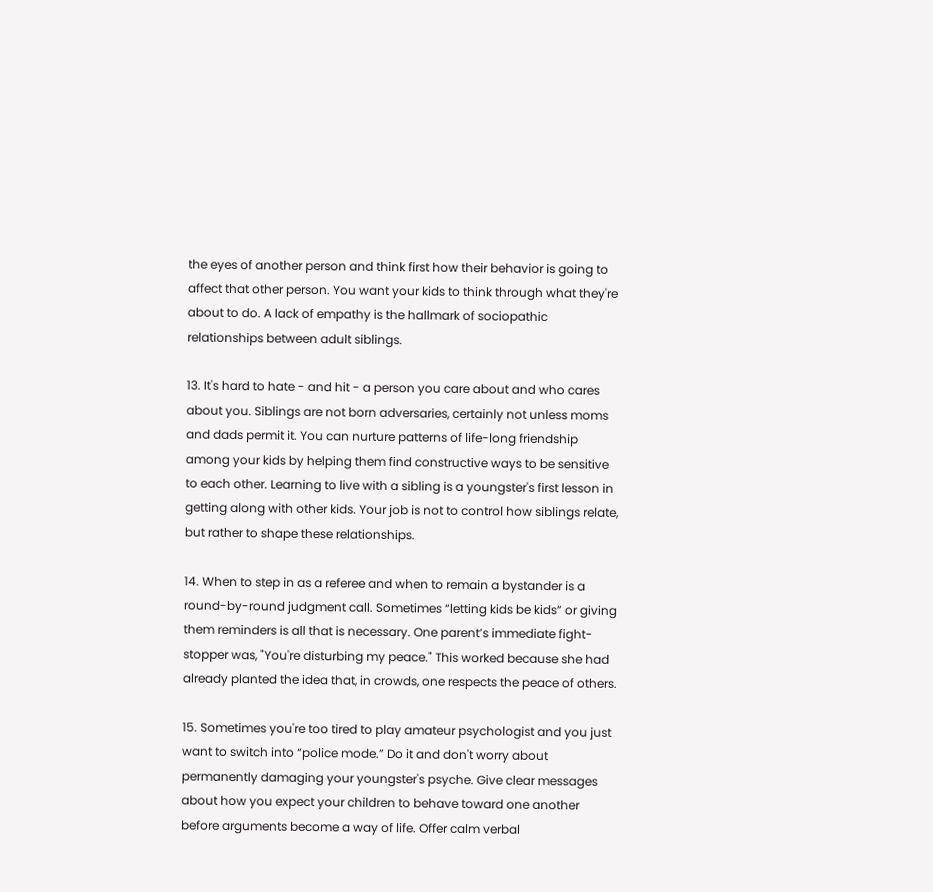the eyes of another person and think first how their behavior is going to affect that other person. You want your kids to think through what they're about to do. A lack of empathy is the hallmark of sociopathic relationships between adult siblings.

13. It's hard to hate - and hit - a person you care about and who cares about you. Siblings are not born adversaries, certainly not unless moms and dads permit it. You can nurture patterns of life-long friendship among your kids by helping them find constructive ways to be sensitive to each other. Learning to live with a sibling is a youngster's first lesson in getting along with other kids. Your job is not to control how siblings relate, but rather to shape these relationships.

14. When to step in as a referee and when to remain a bystander is a round-by-round judgment call. Sometimes “letting kids be kids” or giving them reminders is all that is necessary. One parent’s immediate fight-stopper was, "You're disturbing my peace." This worked because she had already planted the idea that, in crowds, one respects the peace of others.

15. Sometimes you're too tired to play amateur psychologist and you just want to switch into “police mode.” Do it and don't worry about permanently damaging your youngster's psyche. Give clear messages about how you expect your children to behave toward one another before arguments become a way of life. Offer calm verbal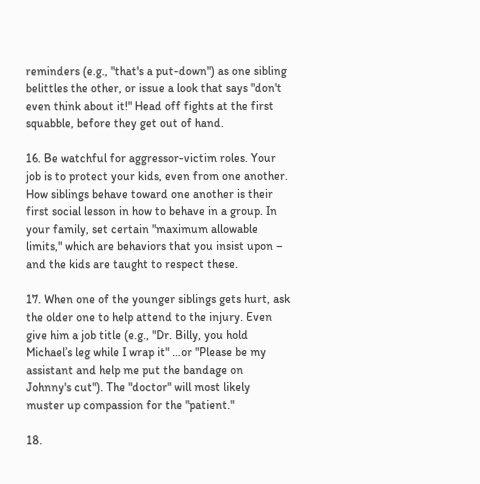reminders (e.g., "that's a put-down") as one sibling belittles the other, or issue a look that says "don't even think about it!" Head off fights at the first squabble, before they get out of hand.

16. Be watchful for aggressor-victim roles. Your job is to protect your kids, even from one another. How siblings behave toward one another is their first social lesson in how to behave in a group. In your family, set certain "maximum allowable limits," which are behaviors that you insist upon – and the kids are taught to respect these.

17. When one of the younger siblings gets hurt, ask the older one to help attend to the injury. Even give him a job title (e.g., "Dr. Billy, you hold Michael’s leg while I wrap it" …or "Please be my assistant and help me put the bandage on Johnny's cut"). The "doctor" will most likely muster up compassion for the "patient."

18.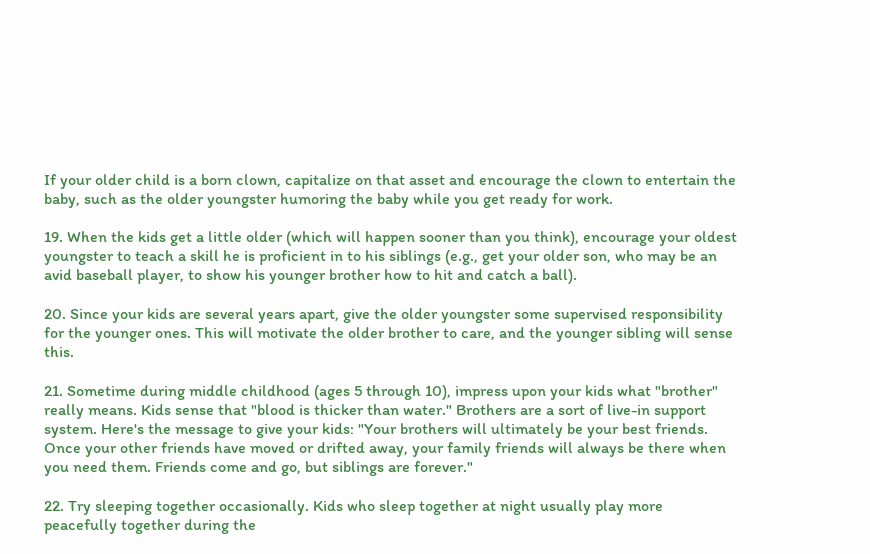If your older child is a born clown, capitalize on that asset and encourage the clown to entertain the baby, such as the older youngster humoring the baby while you get ready for work.

19. When the kids get a little older (which will happen sooner than you think), encourage your oldest youngster to teach a skill he is proficient in to his siblings (e.g., get your older son, who may be an avid baseball player, to show his younger brother how to hit and catch a ball).

20. Since your kids are several years apart, give the older youngster some supervised responsibility for the younger ones. This will motivate the older brother to care, and the younger sibling will sense this.

21. Sometime during middle childhood (ages 5 through 10), impress upon your kids what "brother" really means. Kids sense that "blood is thicker than water." Brothers are a sort of live-in support system. Here's the message to give your kids: "Your brothers will ultimately be your best friends. Once your other friends have moved or drifted away, your family friends will always be there when you need them. Friends come and go, but siblings are forever."

22. Try sleeping together occasionally. Kids who sleep together at night usually play more peacefully together during the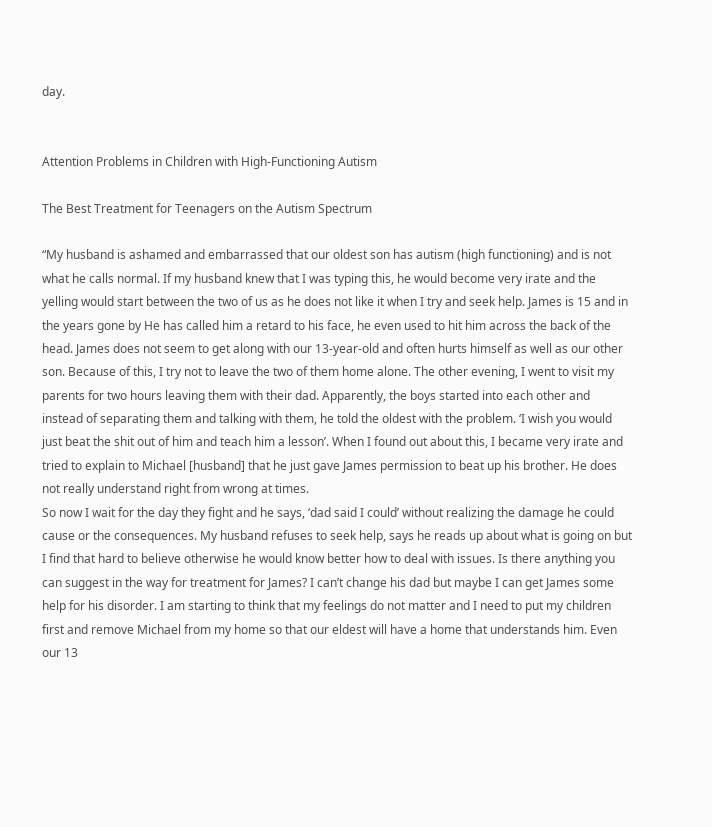day.


Attention Problems in Children with High-Functioning Autism

The Best Treatment for Teenagers on the Autism Spectrum

“My husband is ashamed and embarrassed that our oldest son has autism (high functioning) and is not what he calls normal. If my husband knew that I was typing this, he would become very irate and the yelling would start between the two of us as he does not like it when I try and seek help. James is 15 and in the years gone by He has called him a retard to his face, he even used to hit him across the back of the head. James does not seem to get along with our 13-year-old and often hurts himself as well as our other son. Because of this, I try not to leave the two of them home alone. The other evening, I went to visit my parents for two hours leaving them with their dad. Apparently, the boys started into each other and instead of separating them and talking with them, he told the oldest with the problem. ‘I wish you would just beat the shit out of him and teach him a lesson’. When I found out about this, I became very irate and tried to explain to Michael [husband] that he just gave James permission to beat up his brother. He does not really understand right from wrong at times.
So now I wait for the day they fight and he says, ‘dad said I could’ without realizing the damage he could cause or the consequences. My husband refuses to seek help, says he reads up about what is going on but I find that hard to believe otherwise he would know better how to deal with issues. Is there anything you can suggest in the way for treatment for James? I can’t change his dad but maybe I can get James some help for his disorder. I am starting to think that my feelings do not matter and I need to put my children first and remove Michael from my home so that our eldest will have a home that understands him. Even our 13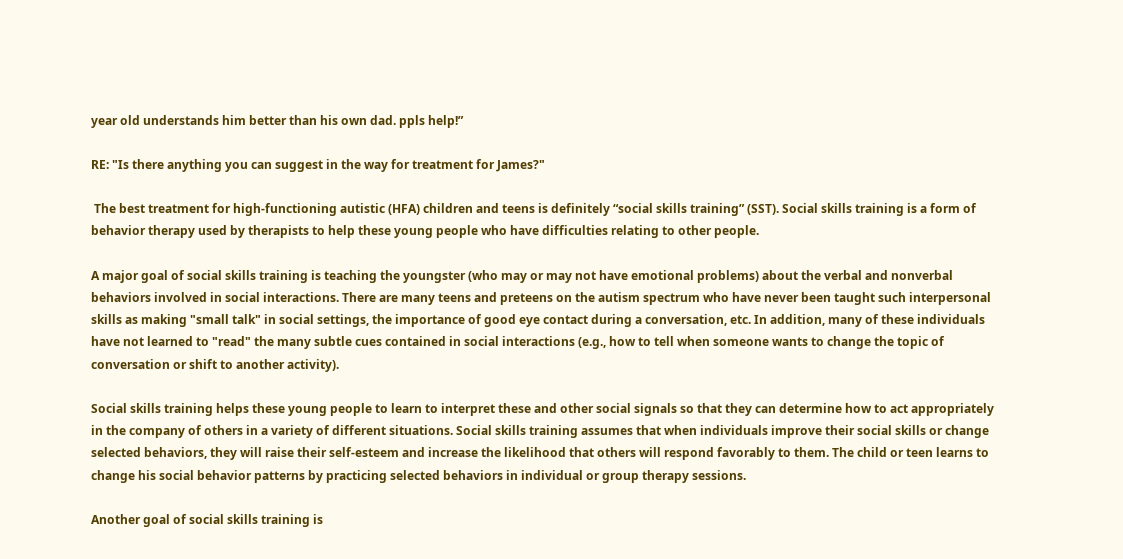year old understands him better than his own dad. ppls help!”

RE: "Is there anything you can suggest in the way for treatment for James?"

 The best treatment for high-functioning autistic (HFA) children and teens is definitely “social skills training” (SST). Social skills training is a form of behavior therapy used by therapists to help these young people who have difficulties relating to other people.

A major goal of social skills training is teaching the youngster (who may or may not have emotional problems) about the verbal and nonverbal behaviors involved in social interactions. There are many teens and preteens on the autism spectrum who have never been taught such interpersonal skills as making "small talk" in social settings, the importance of good eye contact during a conversation, etc. In addition, many of these individuals have not learned to "read" the many subtle cues contained in social interactions (e.g., how to tell when someone wants to change the topic of conversation or shift to another activity).

Social skills training helps these young people to learn to interpret these and other social signals so that they can determine how to act appropriately in the company of others in a variety of different situations. Social skills training assumes that when individuals improve their social skills or change selected behaviors, they will raise their self-esteem and increase the likelihood that others will respond favorably to them. The child or teen learns to change his social behavior patterns by practicing selected behaviors in individual or group therapy sessions.

Another goal of social skills training is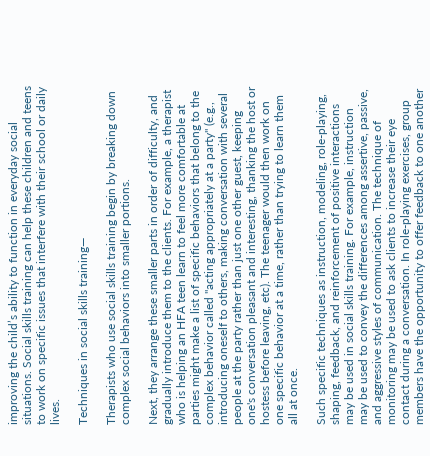improving the child’s ability to function in everyday social situations. Social skills training can help these children and teens to work on specific issues that interfere with their school or daily lives.

Techniques in social skills training—

Therapists who use social skills training begin by breaking down complex social behaviors into smaller portions.

Next, they arrange these smaller parts in order of difficulty, and gradually introduce them to the clients. For example, a therapist who is helping an HFA teen learn to feel more comfortable at parties might make a list of specific behaviors that belong to the complex behavior called "acting appropriately at a party" (e.g., introducing oneself to others, making conversation with several people at the party rather than just one other guest, keeping one's conversation pleasant and interesting, thanking the host or hostess before leaving, etc). The teenager would then work on one specific behavior at a time, rather than trying to learn them all at once.

Such specific techniques as instruction, modeling, role-playing, shaping, feedback, and reinforcement of positive interactions may be used in social skills training. For example, instruction may be used to convey the differences among assertive, passive, and aggressive styles of communication. The technique of monitoring may be used to ask clients to increase their eye contact during a conversation. In role-playing exercises, group members have the opportunity to offer feedback to one another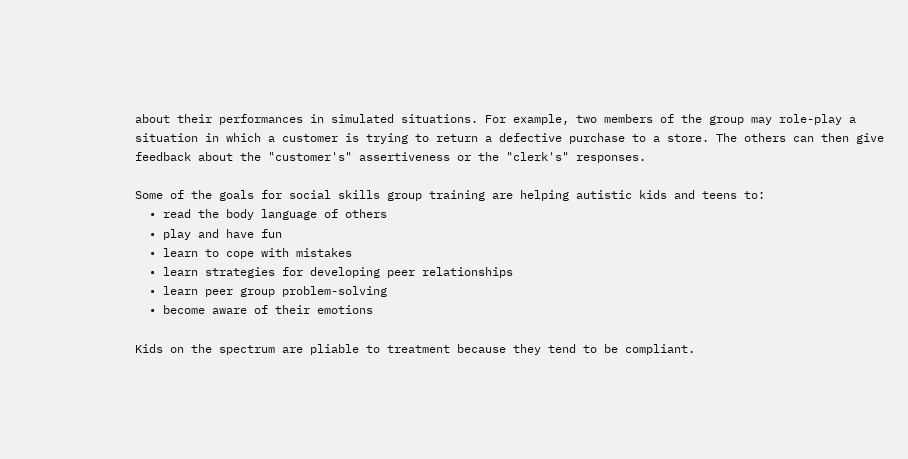about their performances in simulated situations. For example, two members of the group may role-play a situation in which a customer is trying to return a defective purchase to a store. The others can then give feedback about the "customer's" assertiveness or the "clerk's" responses.

Some of the goals for social skills group training are helping autistic kids and teens to:
  • read the body language of others
  • play and have fun
  • learn to cope with mistakes
  • learn strategies for developing peer relationships
  • learn peer group problem-solving
  • become aware of their emotions

Kids on the spectrum are pliable to treatment because they tend to be compliant.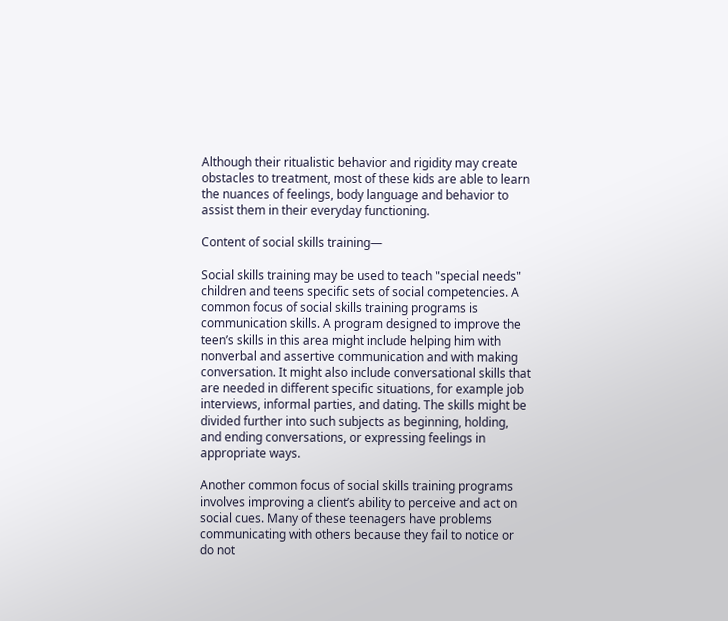Although their ritualistic behavior and rigidity may create obstacles to treatment, most of these kids are able to learn the nuances of feelings, body language and behavior to assist them in their everyday functioning.

Content of social skills training—

Social skills training may be used to teach "special needs" children and teens specific sets of social competencies. A common focus of social skills training programs is communication skills. A program designed to improve the teen’s skills in this area might include helping him with nonverbal and assertive communication and with making conversation. It might also include conversational skills that are needed in different specific situations, for example job interviews, informal parties, and dating. The skills might be divided further into such subjects as beginning, holding, and ending conversations, or expressing feelings in appropriate ways.

Another common focus of social skills training programs involves improving a client’s ability to perceive and act on social cues. Many of these teenagers have problems communicating with others because they fail to notice or do not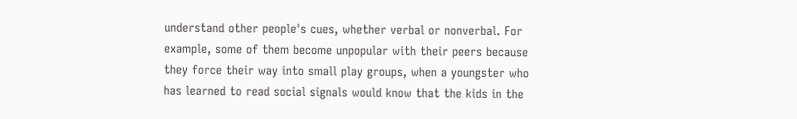understand other people's cues, whether verbal or nonverbal. For example, some of them become unpopular with their peers because they force their way into small play groups, when a youngster who has learned to read social signals would know that the kids in the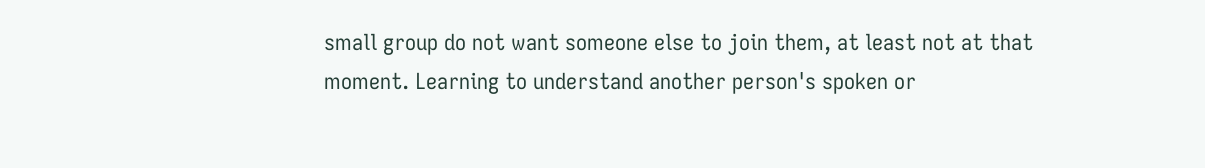small group do not want someone else to join them, at least not at that moment. Learning to understand another person's spoken or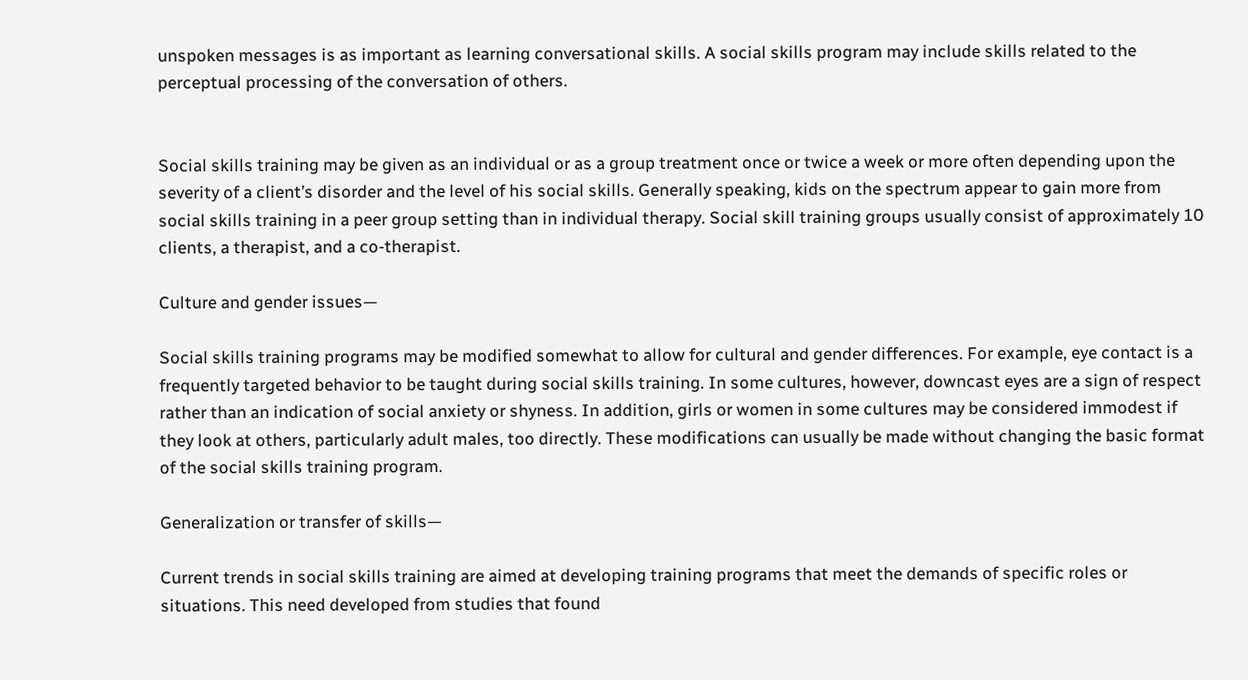unspoken messages is as important as learning conversational skills. A social skills program may include skills related to the perceptual processing of the conversation of others.


Social skills training may be given as an individual or as a group treatment once or twice a week or more often depending upon the severity of a client’s disorder and the level of his social skills. Generally speaking, kids on the spectrum appear to gain more from social skills training in a peer group setting than in individual therapy. Social skill training groups usually consist of approximately 10 clients, a therapist, and a co-therapist.

Culture and gender issues—

Social skills training programs may be modified somewhat to allow for cultural and gender differences. For example, eye contact is a frequently targeted behavior to be taught during social skills training. In some cultures, however, downcast eyes are a sign of respect rather than an indication of social anxiety or shyness. In addition, girls or women in some cultures may be considered immodest if they look at others, particularly adult males, too directly. These modifications can usually be made without changing the basic format of the social skills training program.

Generalization or transfer of skills—

Current trends in social skills training are aimed at developing training programs that meet the demands of specific roles or situations. This need developed from studies that found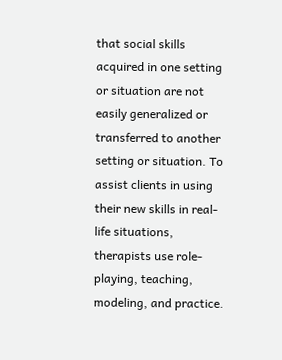that social skills acquired in one setting or situation are not easily generalized or transferred to another setting or situation. To assist clients in using their new skills in real-life situations, therapists use role-playing, teaching, modeling, and practice.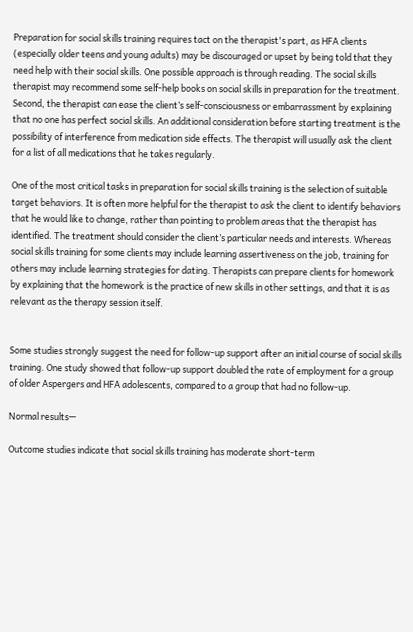Preparation for social skills training requires tact on the therapist's part, as HFA clients (especially older teens and young adults) may be discouraged or upset by being told that they need help with their social skills. One possible approach is through reading. The social skills therapist may recommend some self-help books on social skills in preparation for the treatment. Second, the therapist can ease the client’s self-consciousness or embarrassment by explaining that no one has perfect social skills. An additional consideration before starting treatment is the possibility of interference from medication side effects. The therapist will usually ask the client for a list of all medications that he takes regularly.

One of the most critical tasks in preparation for social skills training is the selection of suitable target behaviors. It is often more helpful for the therapist to ask the client to identify behaviors that he would like to change, rather than pointing to problem areas that the therapist has identified. The treatment should consider the client’s particular needs and interests. Whereas social skills training for some clients may include learning assertiveness on the job, training for others may include learning strategies for dating. Therapists can prepare clients for homework by explaining that the homework is the practice of new skills in other settings, and that it is as relevant as the therapy session itself.


Some studies strongly suggest the need for follow-up support after an initial course of social skills training. One study showed that follow-up support doubled the rate of employment for a group of older Aspergers and HFA adolescents, compared to a group that had no follow-up.

Normal results—

Outcome studies indicate that social skills training has moderate short-term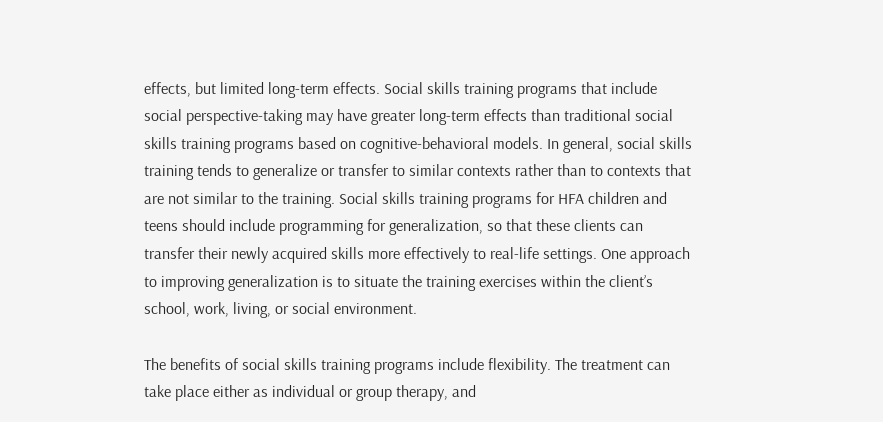effects, but limited long-term effects. Social skills training programs that include social perspective-taking may have greater long-term effects than traditional social skills training programs based on cognitive-behavioral models. In general, social skills training tends to generalize or transfer to similar contexts rather than to contexts that are not similar to the training. Social skills training programs for HFA children and teens should include programming for generalization, so that these clients can transfer their newly acquired skills more effectively to real-life settings. One approach to improving generalization is to situate the training exercises within the client’s school, work, living, or social environment.

The benefits of social skills training programs include flexibility. The treatment can take place either as individual or group therapy, and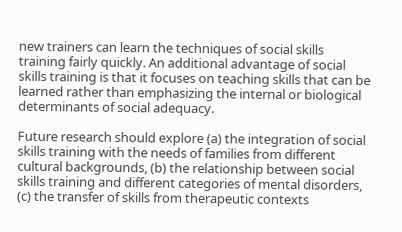new trainers can learn the techniques of social skills training fairly quickly. An additional advantage of social skills training is that it focuses on teaching skills that can be learned rather than emphasizing the internal or biological determinants of social adequacy.

Future research should explore (a) the integration of social skills training with the needs of families from different cultural backgrounds, (b) the relationship between social skills training and different categories of mental disorders, (c) the transfer of skills from therapeutic contexts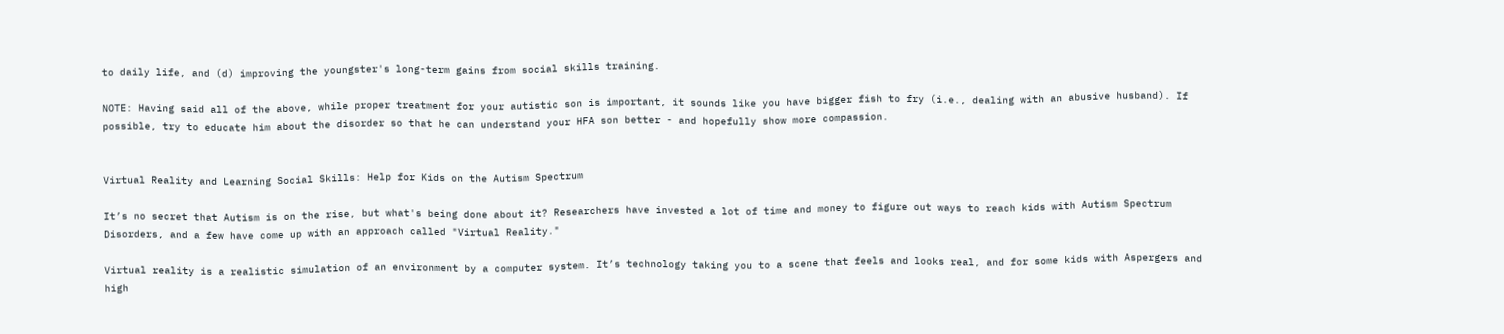to daily life, and (d) improving the youngster's long-term gains from social skills training.

NOTE: Having said all of the above, while proper treatment for your autistic son is important, it sounds like you have bigger fish to fry (i.e., dealing with an abusive husband). If possible, try to educate him about the disorder so that he can understand your HFA son better - and hopefully show more compassion.


Virtual Reality and Learning Social Skills: Help for Kids on the Autism Spectrum

It’s no secret that Autism is on the rise, but what's being done about it? Researchers have invested a lot of time and money to figure out ways to reach kids with Autism Spectrum Disorders, and a few have come up with an approach called "Virtual Reality."

Virtual reality is a realistic simulation of an environment by a computer system. It’s technology taking you to a scene that feels and looks real, and for some kids with Aspergers and high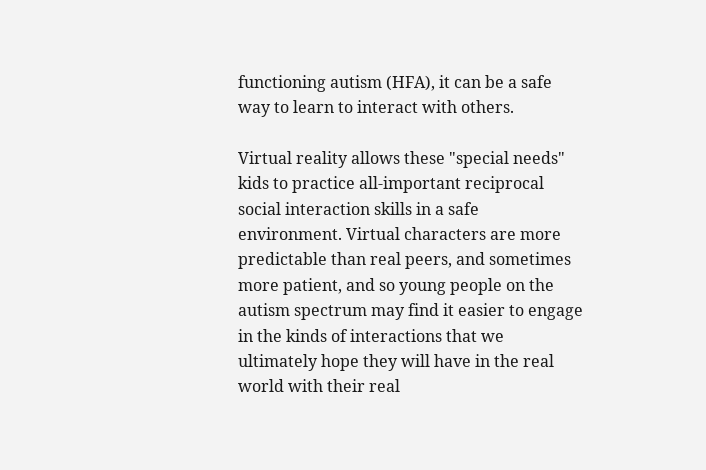functioning autism (HFA), it can be a safe way to learn to interact with others.

Virtual reality allows these "special needs" kids to practice all-important reciprocal social interaction skills in a safe environment. Virtual characters are more predictable than real peers, and sometimes more patient, and so young people on the autism spectrum may find it easier to engage in the kinds of interactions that we ultimately hope they will have in the real world with their real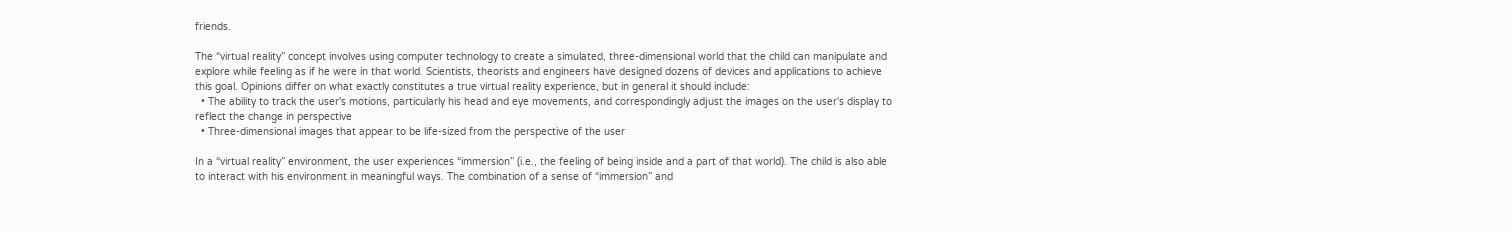friends.

The “virtual reality” concept involves using computer technology to create a simulated, three-dimensional world that the child can manipulate and explore while feeling as if he were in that world. Scientists, theorists and engineers have designed dozens of devices and applications to achieve this goal. Opinions differ on what exactly constitutes a true virtual reality experience, but in general it should include:
  • The ability to track the user's motions, particularly his head and eye movements, and correspondingly adjust the images on the user's display to reflect the change in perspective
  • Three-dimensional images that appear to be life-sized from the perspective of the user

In a “virtual reality” environment, the user experiences “immersion” (i.e., the feeling of being inside and a part of that world). The child is also able to interact with his environment in meaningful ways. The combination of a sense of “immersion” and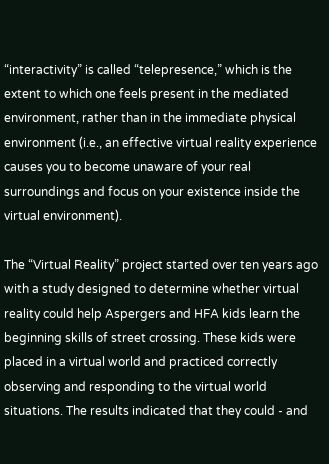“interactivity” is called “telepresence,” which is the extent to which one feels present in the mediated environment, rather than in the immediate physical environment (i.e., an effective virtual reality experience causes you to become unaware of your real surroundings and focus on your existence inside the virtual environment).

The “Virtual Reality” project started over ten years ago with a study designed to determine whether virtual reality could help Aspergers and HFA kids learn the beginning skills of street crossing. These kids were placed in a virtual world and practiced correctly observing and responding to the virtual world situations. The results indicated that they could - and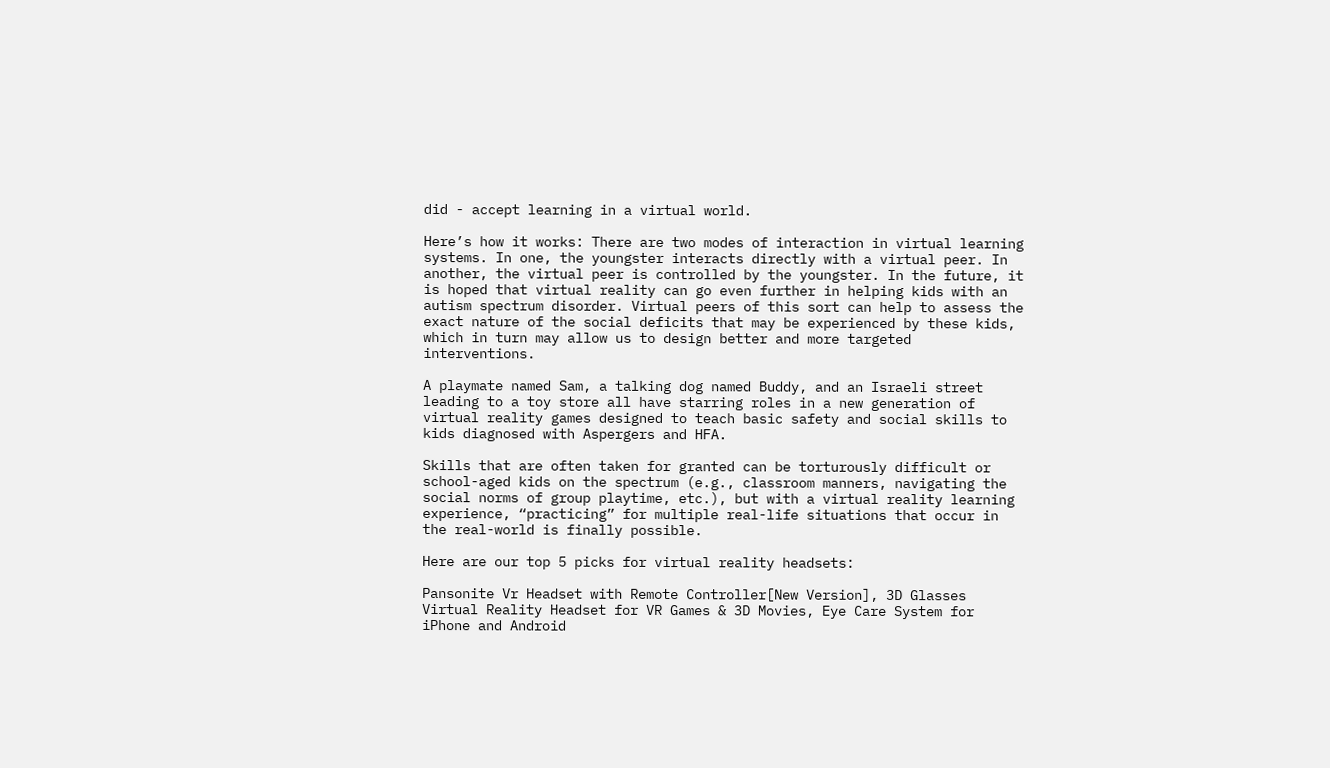did - accept learning in a virtual world.

Here’s how it works: There are two modes of interaction in virtual learning systems. In one, the youngster interacts directly with a virtual peer. In another, the virtual peer is controlled by the youngster. In the future, it is hoped that virtual reality can go even further in helping kids with an autism spectrum disorder. Virtual peers of this sort can help to assess the exact nature of the social deficits that may be experienced by these kids, which in turn may allow us to design better and more targeted interventions.

A playmate named Sam, a talking dog named Buddy, and an Israeli street leading to a toy store all have starring roles in a new generation of virtual reality games designed to teach basic safety and social skills to kids diagnosed with Aspergers and HFA.

Skills that are often taken for granted can be torturously difficult or school-aged kids on the spectrum (e.g., classroom manners, navigating the social norms of group playtime, etc.), but with a virtual reality learning experience, “practicing” for multiple real-life situations that occur in the real-world is finally possible.

Here are our top 5 picks for virtual reality headsets:

Pansonite Vr Headset with Remote Controller[New Version], 3D Glasses Virtual Reality Headset for VR Games & 3D Movies, Eye Care System for iPhone and Android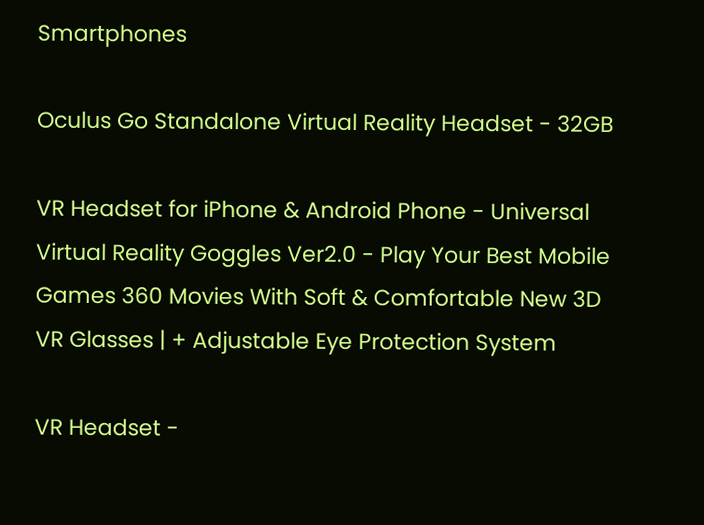Smartphones

Oculus Go Standalone Virtual Reality Headset - 32GB

VR Headset for iPhone & Android Phone - Universal Virtual Reality Goggles Ver2.0 - Play Your Best Mobile Games 360 Movies With Soft & Comfortable New 3D VR Glasses | + Adjustable Eye Protection System

VR Headset -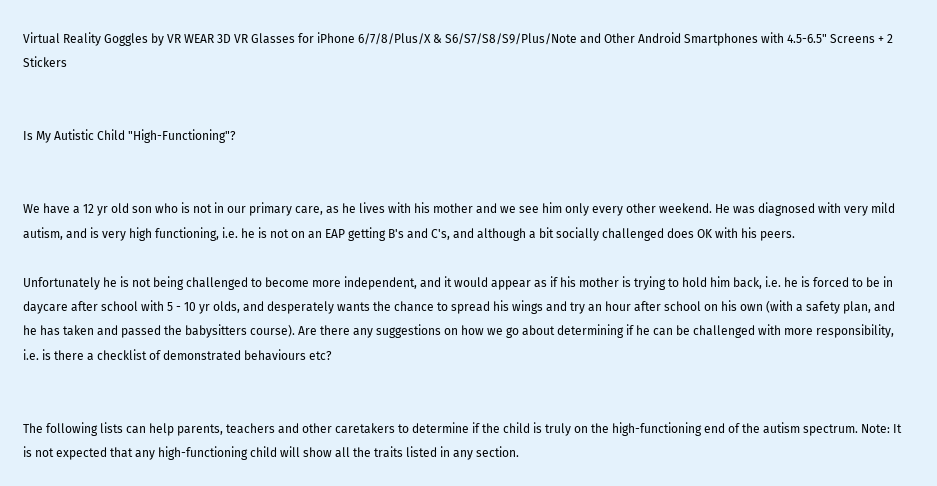Virtual Reality Goggles by VR WEAR 3D VR Glasses for iPhone 6/7/8/Plus/X & S6/S7/S8/S9/Plus/Note and Other Android Smartphones with 4.5-6.5" Screens + 2 Stickers


Is My Autistic Child "High-Functioning"?


We have a 12 yr old son who is not in our primary care, as he lives with his mother and we see him only every other weekend. He was diagnosed with very mild autism, and is very high functioning, i.e. he is not on an EAP getting B's and C's, and although a bit socially challenged does OK with his peers.

Unfortunately he is not being challenged to become more independent, and it would appear as if his mother is trying to hold him back, i.e. he is forced to be in daycare after school with 5 - 10 yr olds, and desperately wants the chance to spread his wings and try an hour after school on his own (with a safety plan, and he has taken and passed the babysitters course). Are there any suggestions on how we go about determining if he can be challenged with more responsibility, i.e. is there a checklist of demonstrated behaviours etc?


The following lists can help parents, teachers and other caretakers to determine if the child is truly on the high-functioning end of the autism spectrum. Note: It is not expected that any high-functioning child will show all the traits listed in any section.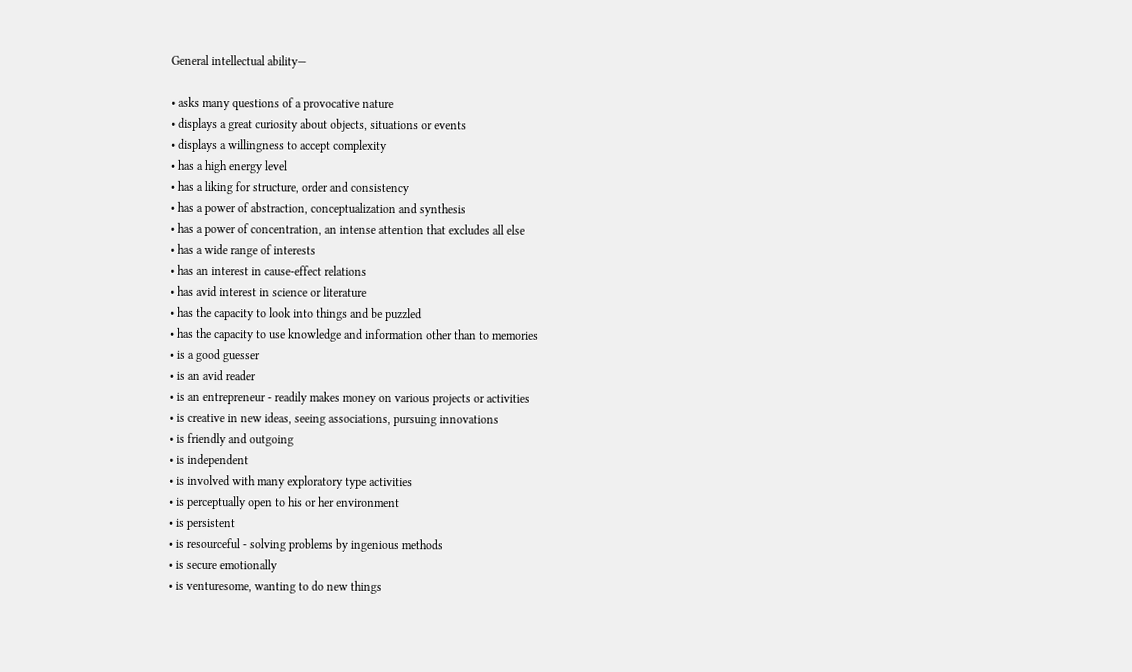General intellectual ability—

• asks many questions of a provocative nature
• displays a great curiosity about objects, situations or events
• displays a willingness to accept complexity
• has a high energy level
• has a liking for structure, order and consistency
• has a power of abstraction, conceptualization and synthesis
• has a power of concentration, an intense attention that excludes all else
• has a wide range of interests
• has an interest in cause-effect relations
• has avid interest in science or literature
• has the capacity to look into things and be puzzled
• has the capacity to use knowledge and information other than to memories
• is a good guesser
• is an avid reader
• is an entrepreneur - readily makes money on various projects or activities
• is creative in new ideas, seeing associations, pursuing innovations
• is friendly and outgoing
• is independent
• is involved with many exploratory type activities
• is perceptually open to his or her environment
• is persistent
• is resourceful - solving problems by ingenious methods
• is secure emotionally
• is venturesome, wanting to do new things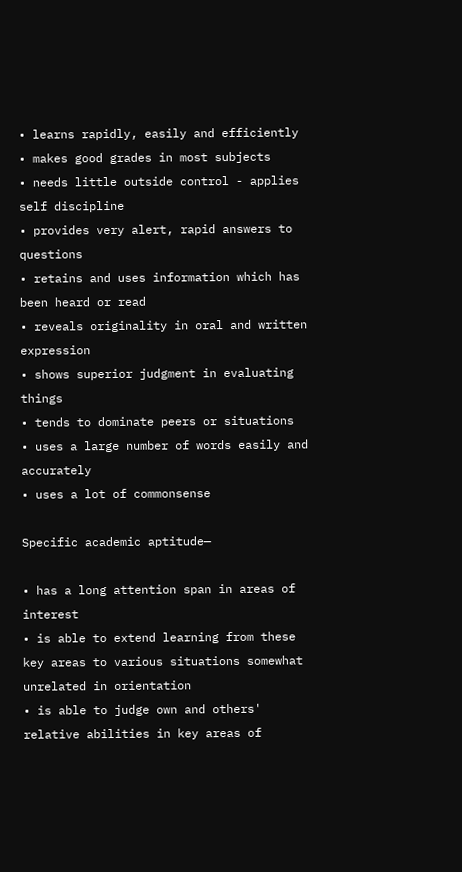• learns rapidly, easily and efficiently
• makes good grades in most subjects
• needs little outside control - applies self discipline
• provides very alert, rapid answers to questions
• retains and uses information which has been heard or read
• reveals originality in oral and written expression
• shows superior judgment in evaluating things
• tends to dominate peers or situations
• uses a large number of words easily and accurately
• uses a lot of commonsense

Specific academic aptitude—

• has a long attention span in areas of interest
• is able to extend learning from these key areas to various situations somewhat unrelated in orientation
• is able to judge own and others' relative abilities in key areas of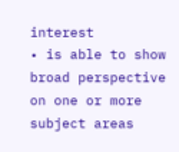interest
• is able to show broad perspective on one or more subject areas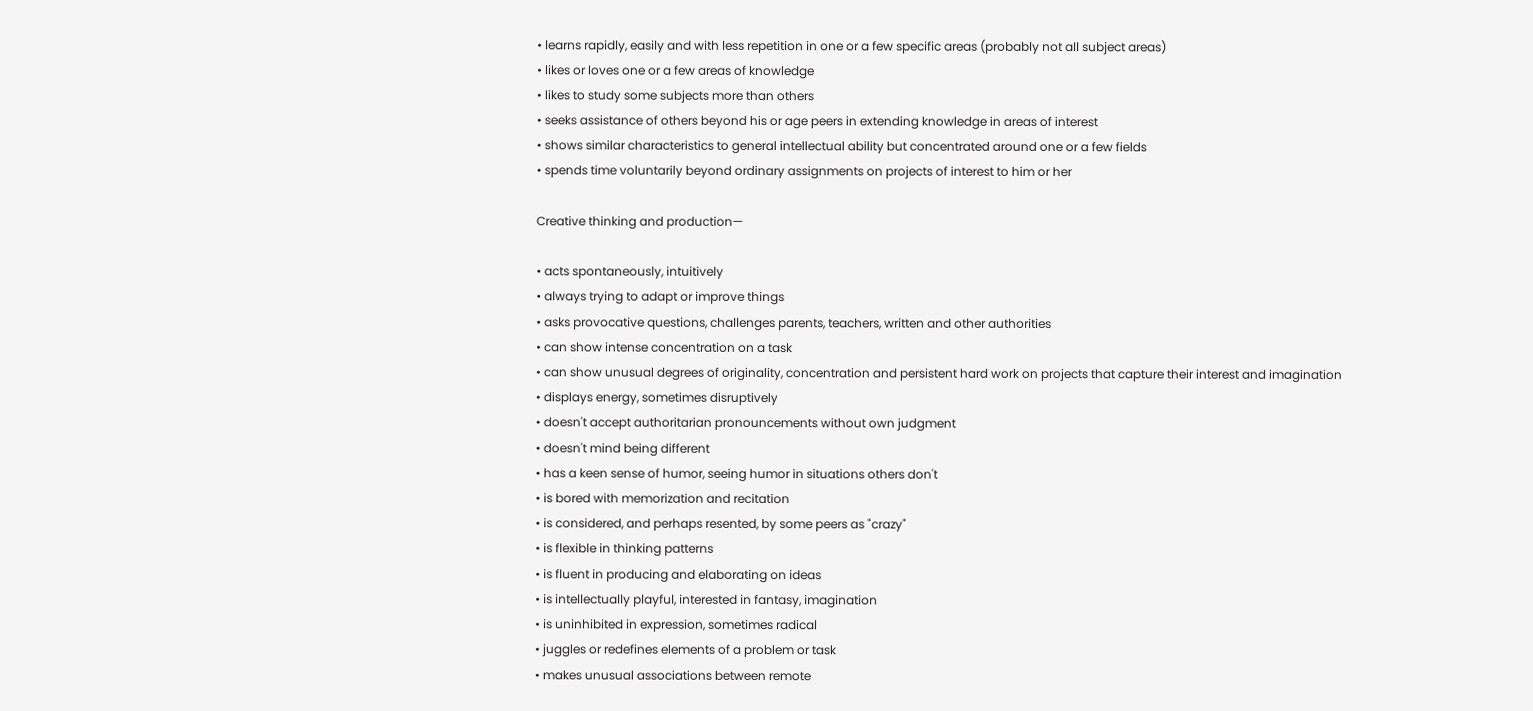• learns rapidly, easily and with less repetition in one or a few specific areas (probably not all subject areas)
• likes or loves one or a few areas of knowledge
• likes to study some subjects more than others
• seeks assistance of others beyond his or age peers in extending knowledge in areas of interest
• shows similar characteristics to general intellectual ability but concentrated around one or a few fields
• spends time voluntarily beyond ordinary assignments on projects of interest to him or her

Creative thinking and production—

• acts spontaneously, intuitively
• always trying to adapt or improve things
• asks provocative questions, challenges parents, teachers, written and other authorities
• can show intense concentration on a task
• can show unusual degrees of originality, concentration and persistent hard work on projects that capture their interest and imagination
• displays energy, sometimes disruptively
• doesn't accept authoritarian pronouncements without own judgment
• doesn't mind being different
• has a keen sense of humor, seeing humor in situations others don't
• is bored with memorization and recitation
• is considered, and perhaps resented, by some peers as "crazy"
• is flexible in thinking patterns
• is fluent in producing and elaborating on ideas
• is intellectually playful, interested in fantasy, imagination
• is uninhibited in expression, sometimes radical
• juggles or redefines elements of a problem or task
• makes unusual associations between remote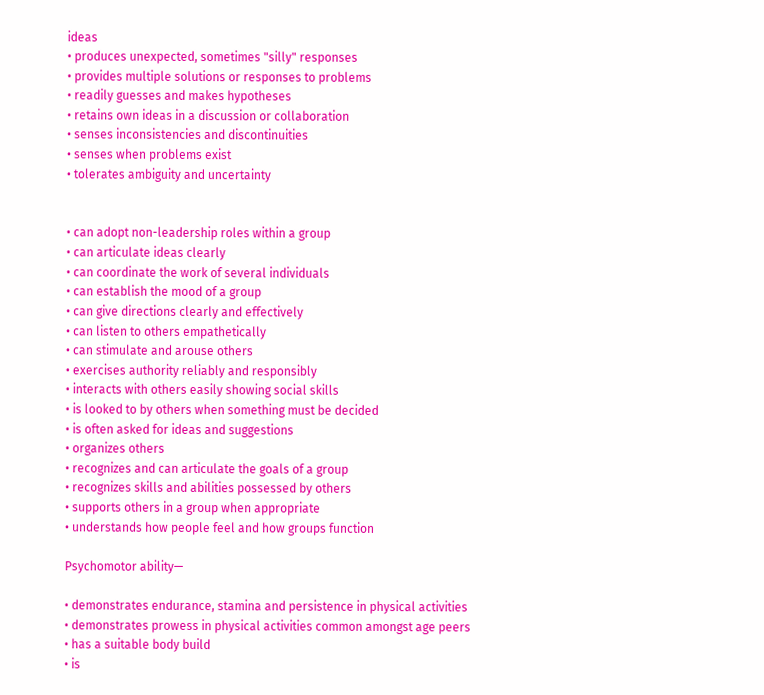ideas
• produces unexpected, sometimes "silly" responses
• provides multiple solutions or responses to problems
• readily guesses and makes hypotheses
• retains own ideas in a discussion or collaboration
• senses inconsistencies and discontinuities
• senses when problems exist
• tolerates ambiguity and uncertainty


• can adopt non-leadership roles within a group
• can articulate ideas clearly
• can coordinate the work of several individuals
• can establish the mood of a group
• can give directions clearly and effectively
• can listen to others empathetically
• can stimulate and arouse others
• exercises authority reliably and responsibly
• interacts with others easily showing social skills
• is looked to by others when something must be decided
• is often asked for ideas and suggestions
• organizes others
• recognizes and can articulate the goals of a group
• recognizes skills and abilities possessed by others
• supports others in a group when appropriate
• understands how people feel and how groups function

Psychomotor ability—

• demonstrates endurance, stamina and persistence in physical activities
• demonstrates prowess in physical activities common amongst age peers
• has a suitable body build
• is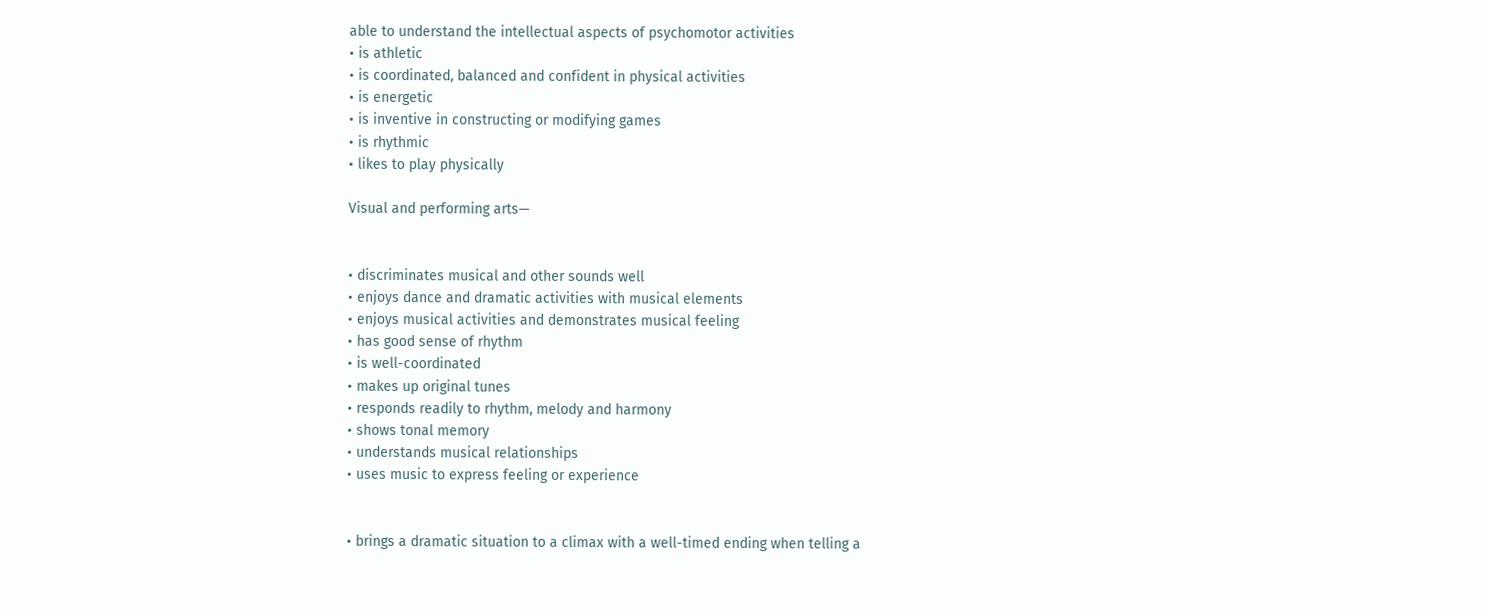able to understand the intellectual aspects of psychomotor activities
• is athletic
• is coordinated, balanced and confident in physical activities
• is energetic
• is inventive in constructing or modifying games
• is rhythmic
• likes to play physically

Visual and performing arts—


• discriminates musical and other sounds well
• enjoys dance and dramatic activities with musical elements
• enjoys musical activities and demonstrates musical feeling
• has good sense of rhythm
• is well-coordinated
• makes up original tunes
• responds readily to rhythm, melody and harmony
• shows tonal memory
• understands musical relationships
• uses music to express feeling or experience


• brings a dramatic situation to a climax with a well-timed ending when telling a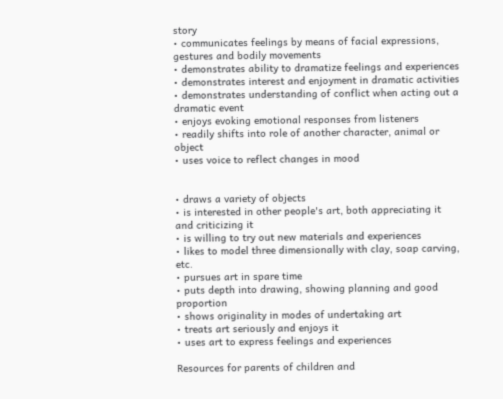story
• communicates feelings by means of facial expressions, gestures and bodily movements
• demonstrates ability to dramatize feelings and experiences
• demonstrates interest and enjoyment in dramatic activities
• demonstrates understanding of conflict when acting out a dramatic event
• enjoys evoking emotional responses from listeners
• readily shifts into role of another character, animal or object
• uses voice to reflect changes in mood


• draws a variety of objects
• is interested in other people's art, both appreciating it and criticizing it
• is willing to try out new materials and experiences
• likes to model three dimensionally with clay, soap carving, etc.
• pursues art in spare time
• puts depth into drawing, showing planning and good proportion
• shows originality in modes of undertaking art
• treats art seriously and enjoys it
• uses art to express feelings and experiences

Resources for parents of children and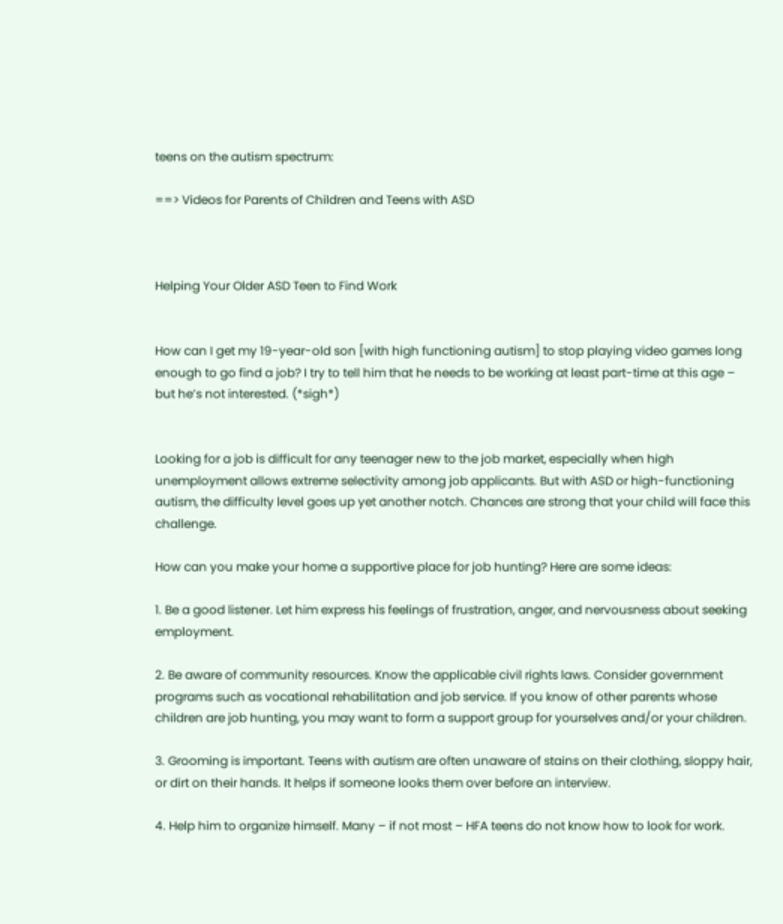teens on the autism spectrum:

==> Videos for Parents of Children and Teens with ASD



Helping Your Older ASD Teen to Find Work


How can I get my 19-year-old son [with high functioning autism] to stop playing video games long enough to go find a job? I try to tell him that he needs to be working at least part-time at this age – but he’s not interested. (*sigh*)


Looking for a job is difficult for any teenager new to the job market, especially when high unemployment allows extreme selectivity among job applicants. But with ASD or high-functioning autism, the difficulty level goes up yet another notch. Chances are strong that your child will face this challenge.

How can you make your home a supportive place for job hunting? Here are some ideas:

1. Be a good listener. Let him express his feelings of frustration, anger, and nervousness about seeking employment.

2. Be aware of community resources. Know the applicable civil rights laws. Consider government programs such as vocational rehabilitation and job service. If you know of other parents whose children are job hunting, you may want to form a support group for yourselves and/or your children.

3. Grooming is important. Teens with autism are often unaware of stains on their clothing, sloppy hair, or dirt on their hands. It helps if someone looks them over before an interview.

4. Help him to organize himself. Many – if not most – HFA teens do not know how to look for work.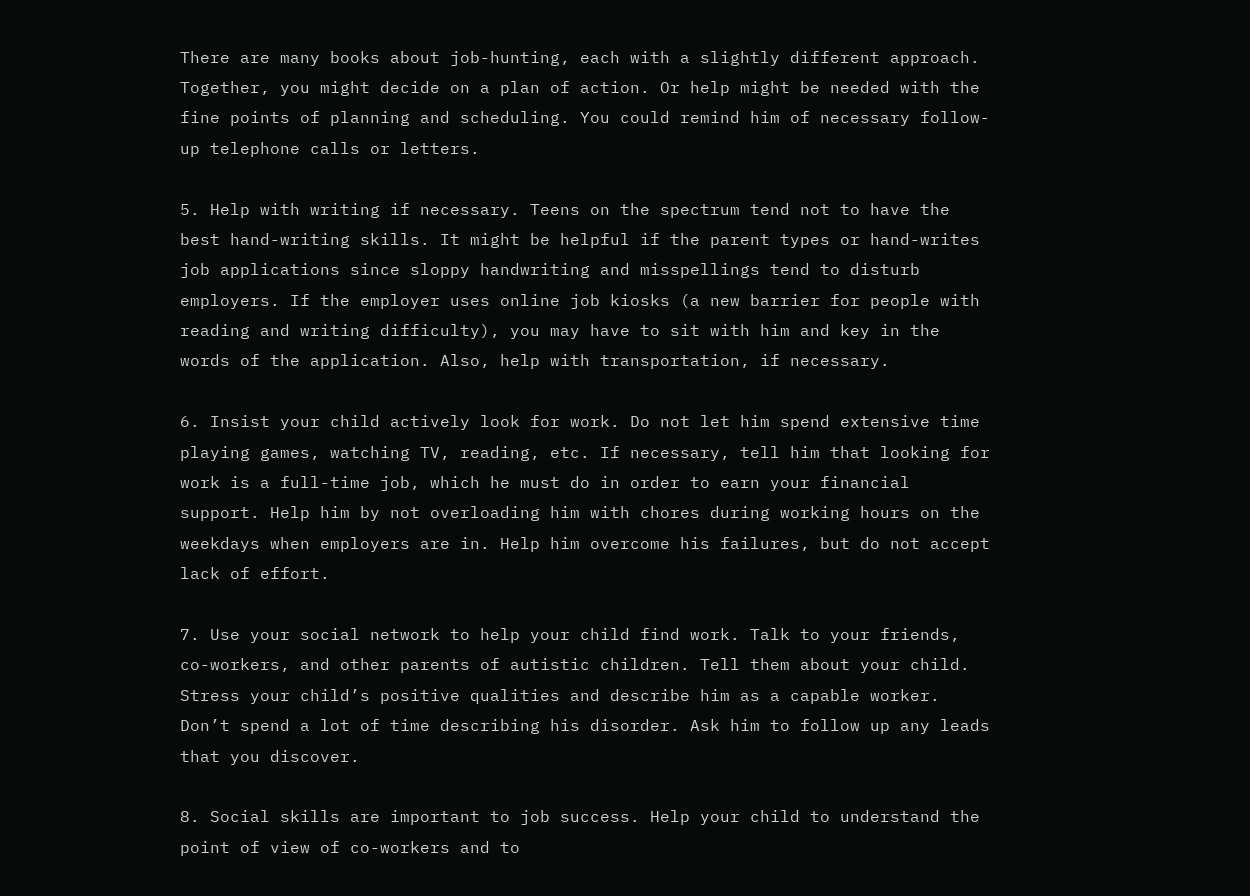There are many books about job-hunting, each with a slightly different approach. Together, you might decide on a plan of action. Or help might be needed with the fine points of planning and scheduling. You could remind him of necessary follow-up telephone calls or letters.

5. Help with writing if necessary. Teens on the spectrum tend not to have the best hand-writing skills. It might be helpful if the parent types or hand-writes job applications since sloppy handwriting and misspellings tend to disturb employers. If the employer uses online job kiosks (a new barrier for people with reading and writing difficulty), you may have to sit with him and key in the words of the application. Also, help with transportation, if necessary.

6. Insist your child actively look for work. Do not let him spend extensive time playing games, watching TV, reading, etc. If necessary, tell him that looking for work is a full-time job, which he must do in order to earn your financial support. Help him by not overloading him with chores during working hours on the weekdays when employers are in. Help him overcome his failures, but do not accept lack of effort.

7. Use your social network to help your child find work. Talk to your friends, co-workers, and other parents of autistic children. Tell them about your child. Stress your child’s positive qualities and describe him as a capable worker. Don’t spend a lot of time describing his disorder. Ask him to follow up any leads that you discover.

8. Social skills are important to job success. Help your child to understand the point of view of co-workers and to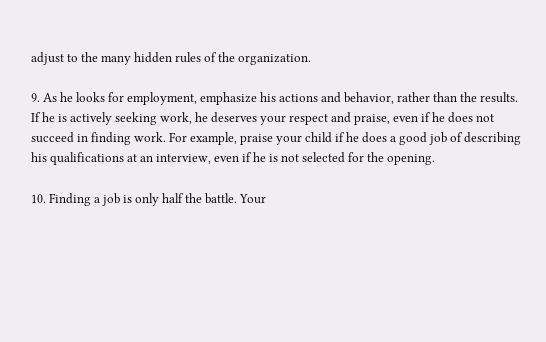adjust to the many hidden rules of the organization.

9. As he looks for employment, emphasize his actions and behavior, rather than the results. If he is actively seeking work, he deserves your respect and praise, even if he does not succeed in finding work. For example, praise your child if he does a good job of describing his qualifications at an interview, even if he is not selected for the opening.

10. Finding a job is only half the battle. Your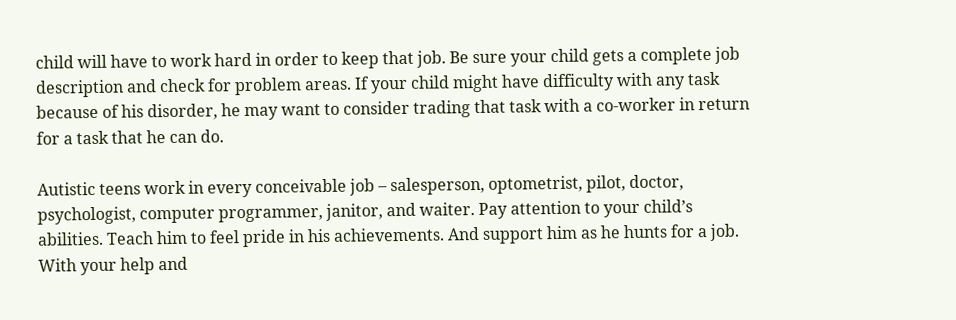child will have to work hard in order to keep that job. Be sure your child gets a complete job description and check for problem areas. If your child might have difficulty with any task because of his disorder, he may want to consider trading that task with a co-worker in return for a task that he can do.

Autistic teens work in every conceivable job – salesperson, optometrist, pilot, doctor, psychologist, computer programmer, janitor, and waiter. Pay attention to your child’s abilities. Teach him to feel pride in his achievements. And support him as he hunts for a job. With your help and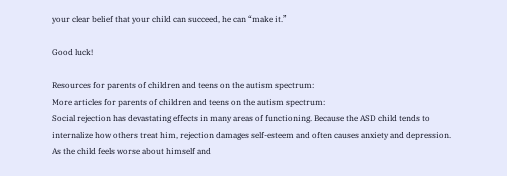your clear belief that your child can succeed, he can “make it.”

Good luck!

Resources for parents of children and teens on the autism spectrum:
More articles for parents of children and teens on the autism spectrum:
Social rejection has devastating effects in many areas of functioning. Because the ASD child tends to internalize how others treat him, rejection damages self-esteem and often causes anxiety and depression. As the child feels worse about himself and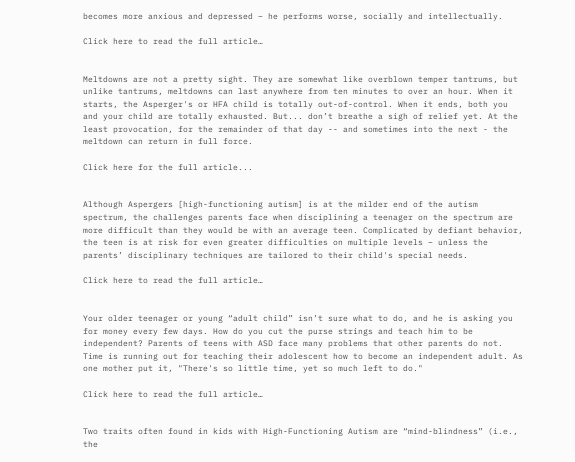becomes more anxious and depressed – he performs worse, socially and intellectually.

Click here to read the full article…


Meltdowns are not a pretty sight. They are somewhat like overblown temper tantrums, but unlike tantrums, meltdowns can last anywhere from ten minutes to over an hour. When it starts, the Asperger's or HFA child is totally out-of-control. When it ends, both you and your child are totally exhausted. But... don’t breathe a sigh of relief yet. At the least provocation, for the remainder of that day -- and sometimes into the next - the meltdown can return in full force.

Click here for the full article...


Although Aspergers [high-functioning autism] is at the milder end of the autism spectrum, the challenges parents face when disciplining a teenager on the spectrum are more difficult than they would be with an average teen. Complicated by defiant behavior, the teen is at risk for even greater difficulties on multiple levels – unless the parents’ disciplinary techniques are tailored to their child's special needs.

Click here to read the full article…


Your older teenager or young “adult child” isn’t sure what to do, and he is asking you for money every few days. How do you cut the purse strings and teach him to be independent? Parents of teens with ASD face many problems that other parents do not. Time is running out for teaching their adolescent how to become an independent adult. As one mother put it, "There's so little time, yet so much left to do."

Click here to read the full article…


Two traits often found in kids with High-Functioning Autism are “mind-blindness” (i.e., the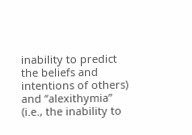inability to predict the beliefs and intentions of others) and “alexithymia” (i.e., the inability to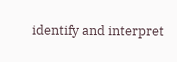identify and interpret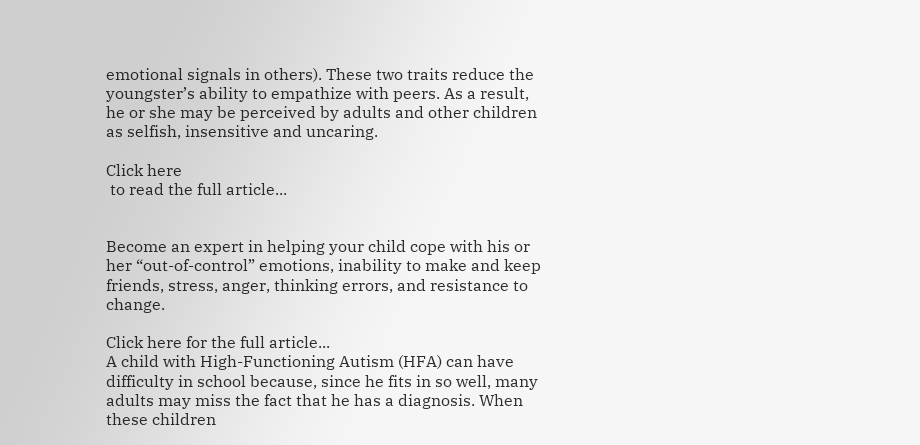emotional signals in others). These two traits reduce the youngster’s ability to empathize with peers. As a result, he or she may be perceived by adults and other children as selfish, insensitive and uncaring.

Click here
 to read the full article...


Become an expert in helping your child cope with his or her “out-of-control” emotions, inability to make and keep friends, stress, anger, thinking errors, and resistance to change.

Click here for the full article...
A child with High-Functioning Autism (HFA) can have difficulty in school because, since he fits in so well, many adults may miss the fact that he has a diagnosis. When these children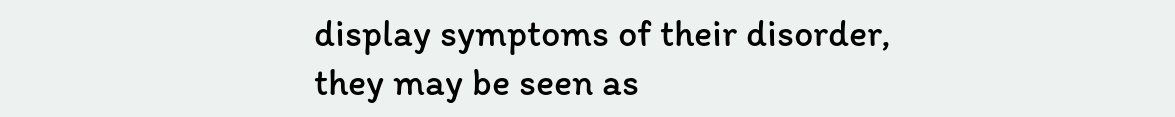display symptoms of their disorder, they may be seen as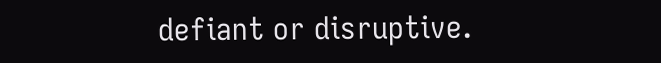defiant or disruptive.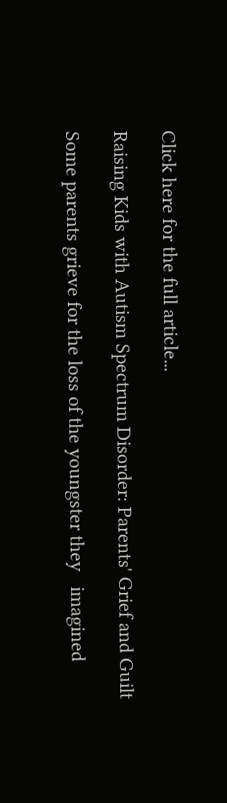Click here for the full article...

Raising Kids with Autism Spectrum Disorder: Parents' Grief and Guilt

Some parents grieve for the loss of the youngster they   imagined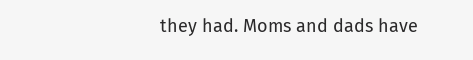they had. Moms and dads have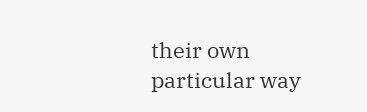their own particular way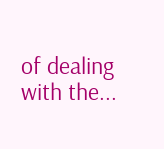of dealing with the...